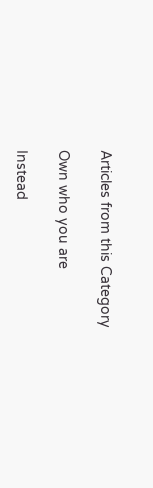Articles from this Category

Own who you are

Instead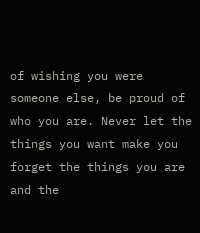of wishing you were someone else, be proud of who you are. Never let the things you want make you forget the things you are and the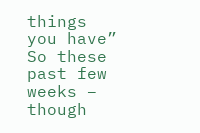things you have” So these past few weeks – though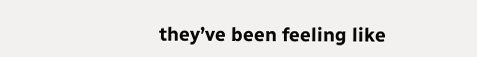they’ve been feeling like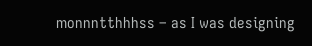monnntthhhss – as I was designing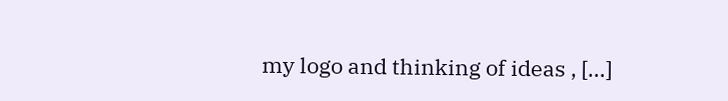my logo and thinking of ideas , […]